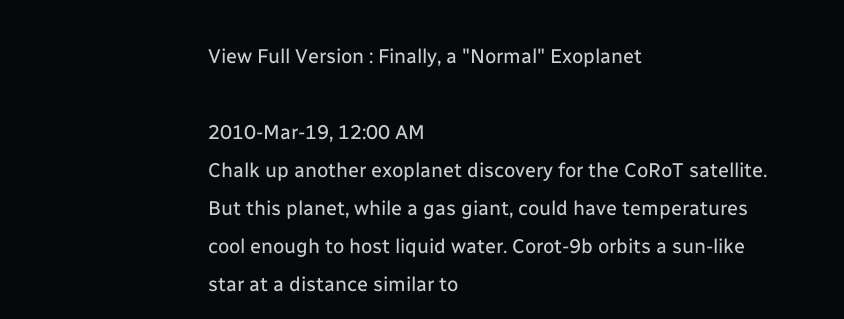View Full Version : Finally, a "Normal" Exoplanet

2010-Mar-19, 12:00 AM
Chalk up another exoplanet discovery for the CoRoT satellite. But this planet, while a gas giant, could have temperatures cool enough to host liquid water. Corot-9b orbits a sun-like star at a distance similar to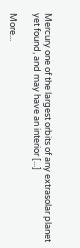Mercury one of the largest orbits of any extrasolar planet yet found, and may have an interior [...]

More...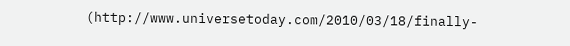(http://www.universetoday.com/2010/03/18/finally-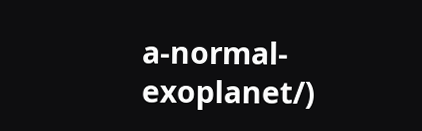a-normal-exoplanet/)